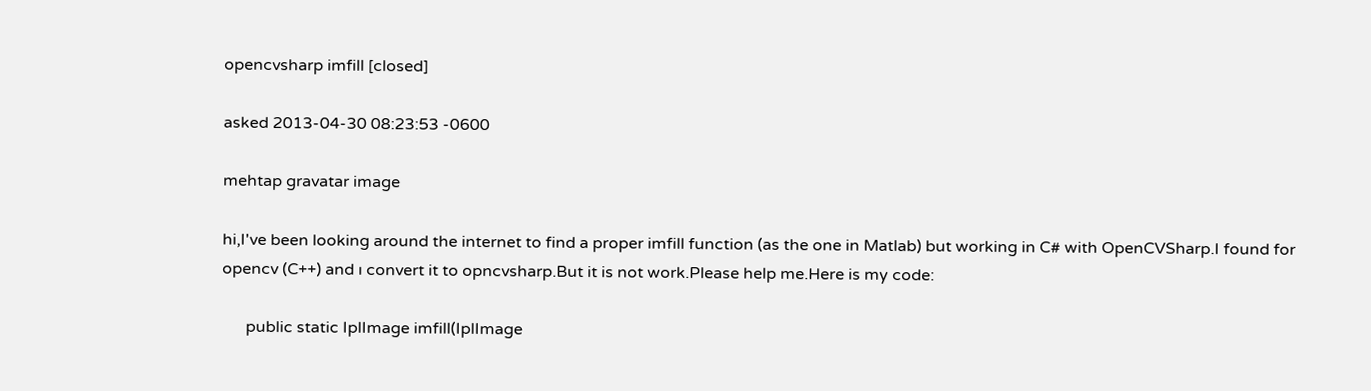opencvsharp imfill [closed]

asked 2013-04-30 08:23:53 -0600

mehtap gravatar image

hi,I've been looking around the internet to find a proper imfill function (as the one in Matlab) but working in C# with OpenCVSharp.I found for opencv (C++) and ı convert it to opncvsharp.But it is not work.Please help me.Here is my code:

      public static IplImage imfill(IplImage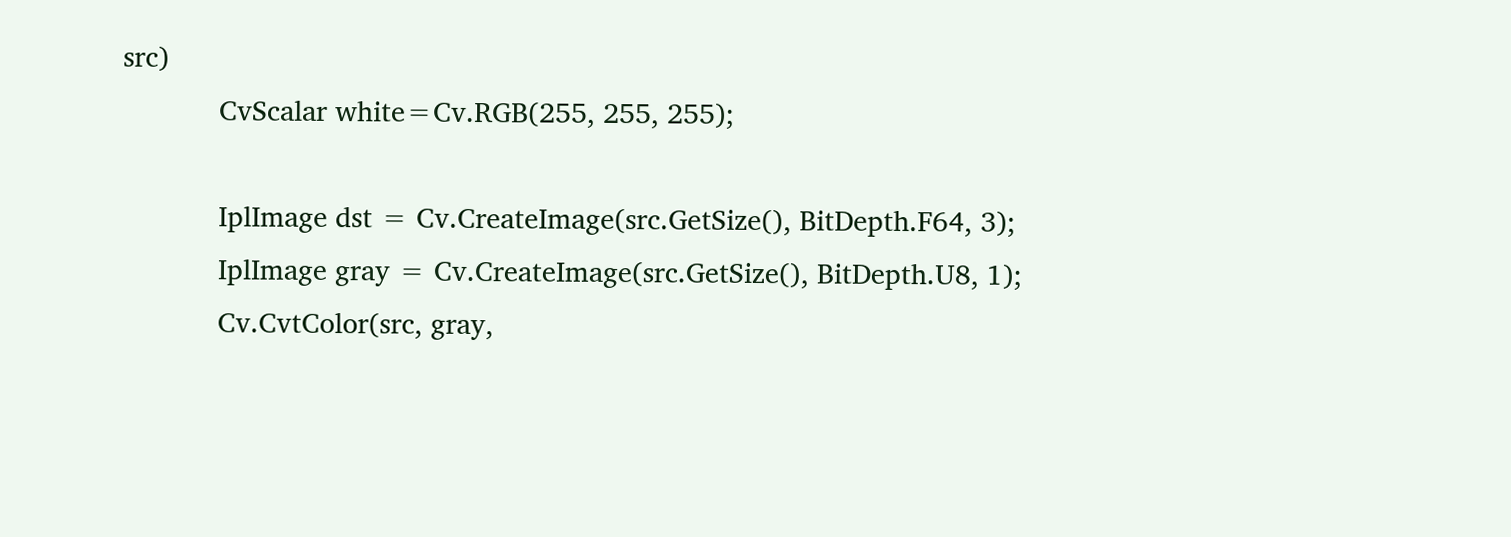src)
            CvScalar white=Cv.RGB(255, 255, 255);

            IplImage dst = Cv.CreateImage(src.GetSize(), BitDepth.F64, 3);
            IplImage gray = Cv.CreateImage(src.GetSize(), BitDepth.U8, 1);
            Cv.CvtColor(src, gray,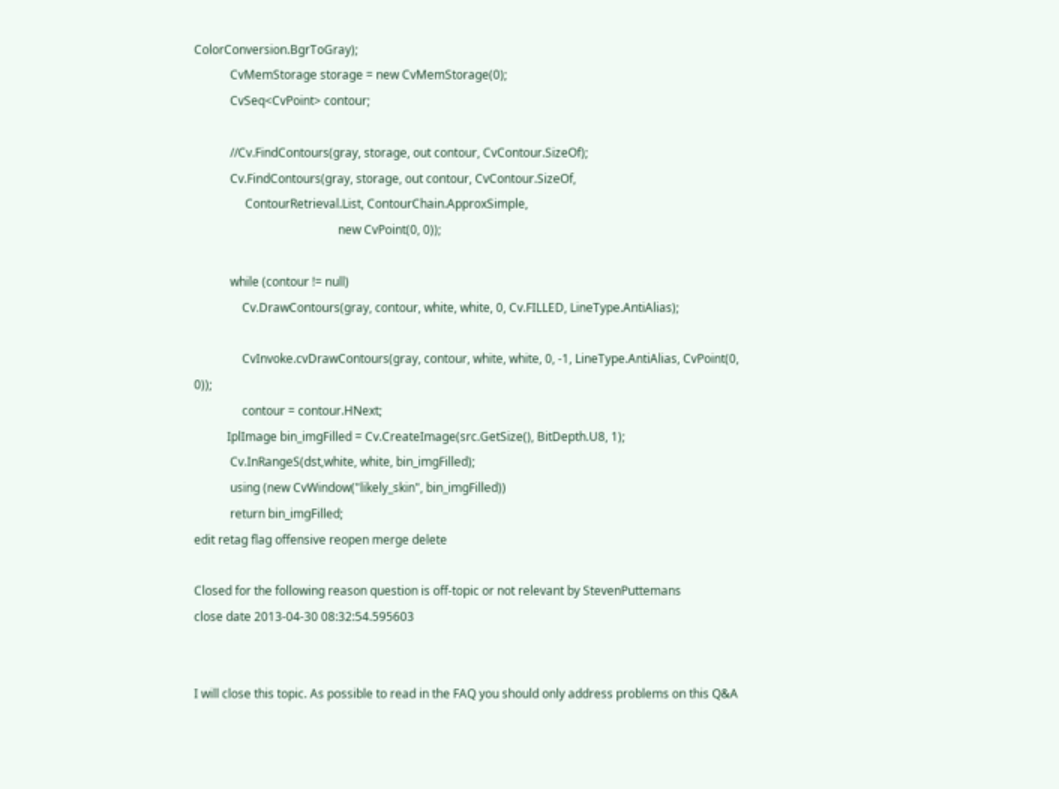ColorConversion.BgrToGray);
            CvMemStorage storage = new CvMemStorage(0);
            CvSeq<CvPoint> contour;

            //Cv.FindContours(gray, storage, out contour, CvContour.SizeOf);
            Cv.FindContours(gray, storage, out contour, CvContour.SizeOf,
                 ContourRetrieval.List, ContourChain.ApproxSimple,
                                                new CvPoint(0, 0));

            while (contour != null)
                Cv.DrawContours(gray, contour, white, white, 0, Cv.FILLED, LineType.AntiAlias);

                CvInvoke.cvDrawContours(gray, contour, white, white, 0, -1, LineType.AntiAlias, CvPoint(0, 0));
                contour = contour.HNext;
           IplImage bin_imgFilled = Cv.CreateImage(src.GetSize(), BitDepth.U8, 1);
            Cv.InRangeS(dst,white, white, bin_imgFilled);
            using (new CvWindow("likely_skin", bin_imgFilled))
            return bin_imgFilled;
edit retag flag offensive reopen merge delete

Closed for the following reason question is off-topic or not relevant by StevenPuttemans
close date 2013-04-30 08:32:54.595603


I will close this topic. As possible to read in the FAQ you should only address problems on this Q&A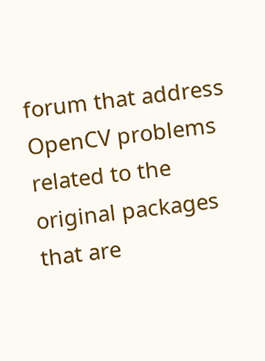forum that address OpenCV problems related to the original packages that are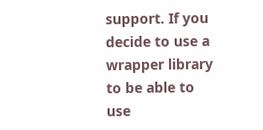support. If you decide to use a wrapper library to be able to use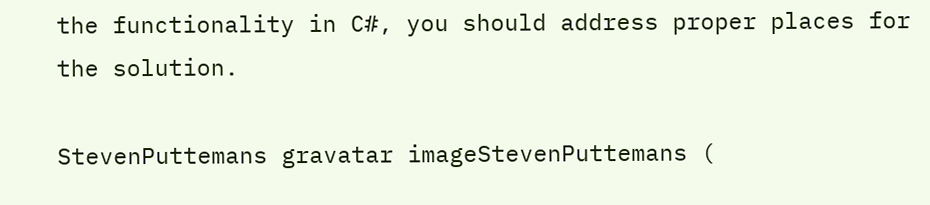the functionality in C#, you should address proper places for the solution.

StevenPuttemans gravatar imageStevenPuttemans (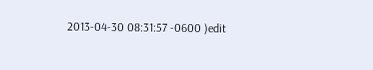2013-04-30 08:31:57 -0600 )edit